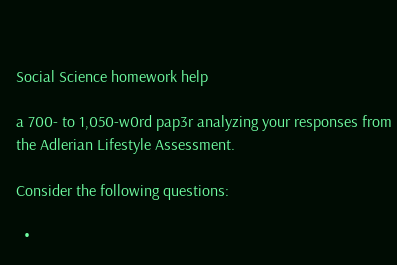Social Science homework help

a 700- to 1,050-w0rd pap3r analyzing your responses from the Adlerian Lifestyle Assessment.

Consider the following questions:

  •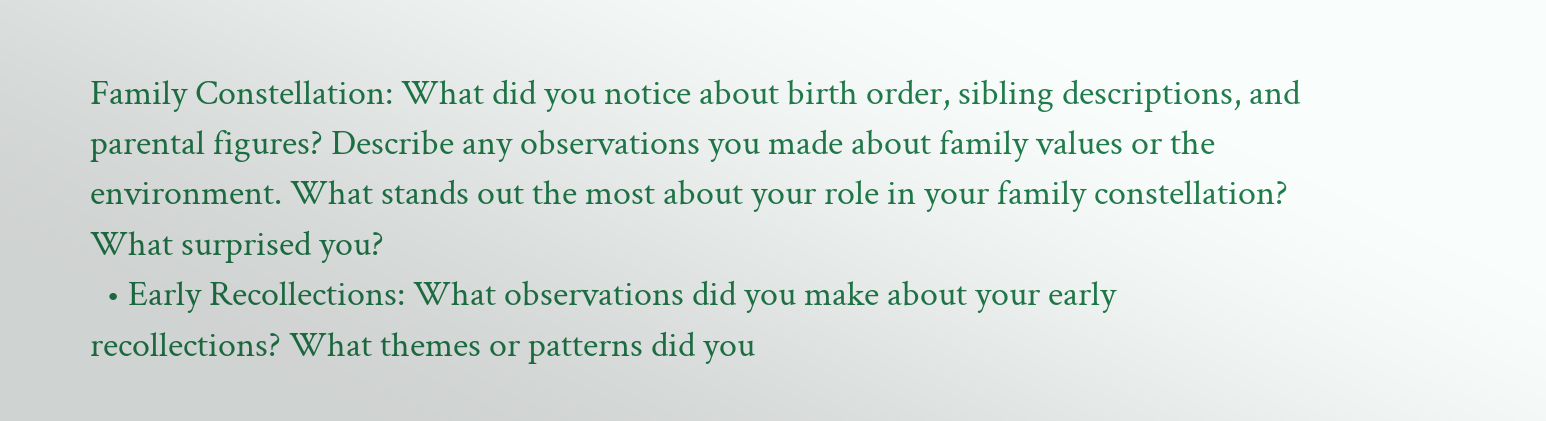Family Constellation: What did you notice about birth order, sibling descriptions, and parental figures? Describe any observations you made about family values or the environment. What stands out the most about your role in your family constellation? What surprised you?
  • Early Recollections: What observations did you make about your early recollections? What themes or patterns did you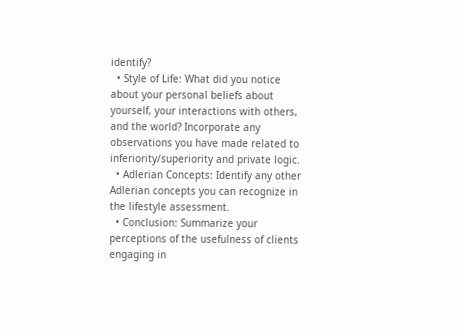identify?
  • Style of Life: What did you notice about your personal beliefs about yourself, your interactions with others, and the world? Incorporate any observations you have made related to inferiority/superiority and private logic.
  • Adlerian Concepts: Identify any other Adlerian concepts you can recognize in the lifestyle assessment.
  • Conclusion: Summarize your perceptions of the usefulness of clients engaging in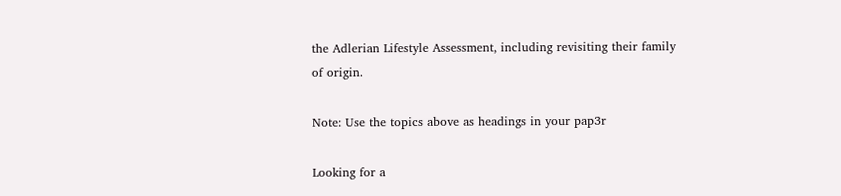the Adlerian Lifestyle Assessment, including revisiting their family of origin.

Note: Use the topics above as headings in your pap3r

Looking for a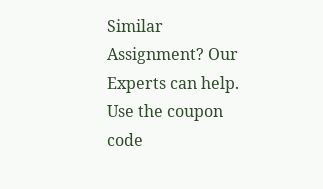Similar Assignment? Our Experts can help. Use the coupon code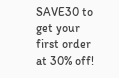SAVE30 to get your first order at 30% off!